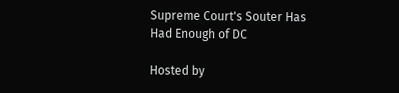Supreme Court's Souter Has Had Enough of DC

Hosted by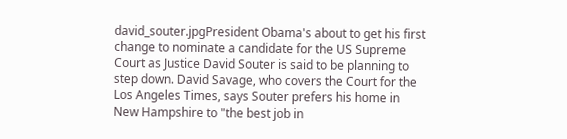david_souter.jpgPresident Obama's about to get his first change to nominate a candidate for the US Supreme Court as Justice David Souter is said to be planning to step down. David Savage, who covers the Court for the Los Angeles Times, says Souter prefers his home in New Hampshire to "the best job in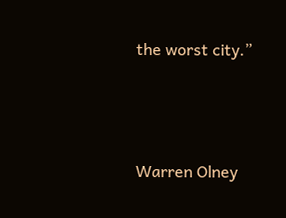the worst city.”




Warren Olney